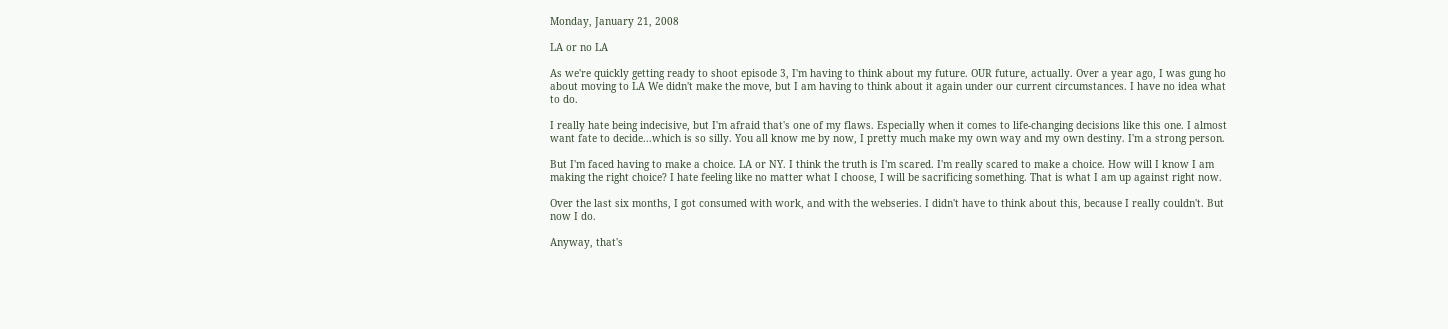Monday, January 21, 2008

LA or no LA

As we're quickly getting ready to shoot episode 3, I'm having to think about my future. OUR future, actually. Over a year ago, I was gung ho about moving to LA We didn't make the move, but I am having to think about it again under our current circumstances. I have no idea what to do.

I really hate being indecisive, but I'm afraid that's one of my flaws. Especially when it comes to life-changing decisions like this one. I almost want fate to decide...which is so silly. You all know me by now, I pretty much make my own way and my own destiny. I'm a strong person.

But I'm faced having to make a choice. LA or NY. I think the truth is I'm scared. I'm really scared to make a choice. How will I know I am making the right choice? I hate feeling like no matter what I choose, I will be sacrificing something. That is what I am up against right now.

Over the last six months, I got consumed with work, and with the webseries. I didn't have to think about this, because I really couldn't. But now I do.

Anyway, that's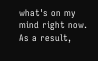what's on my mind right now. As a result,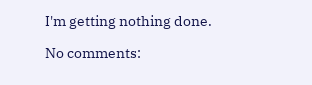I'm getting nothing done.

No comments: